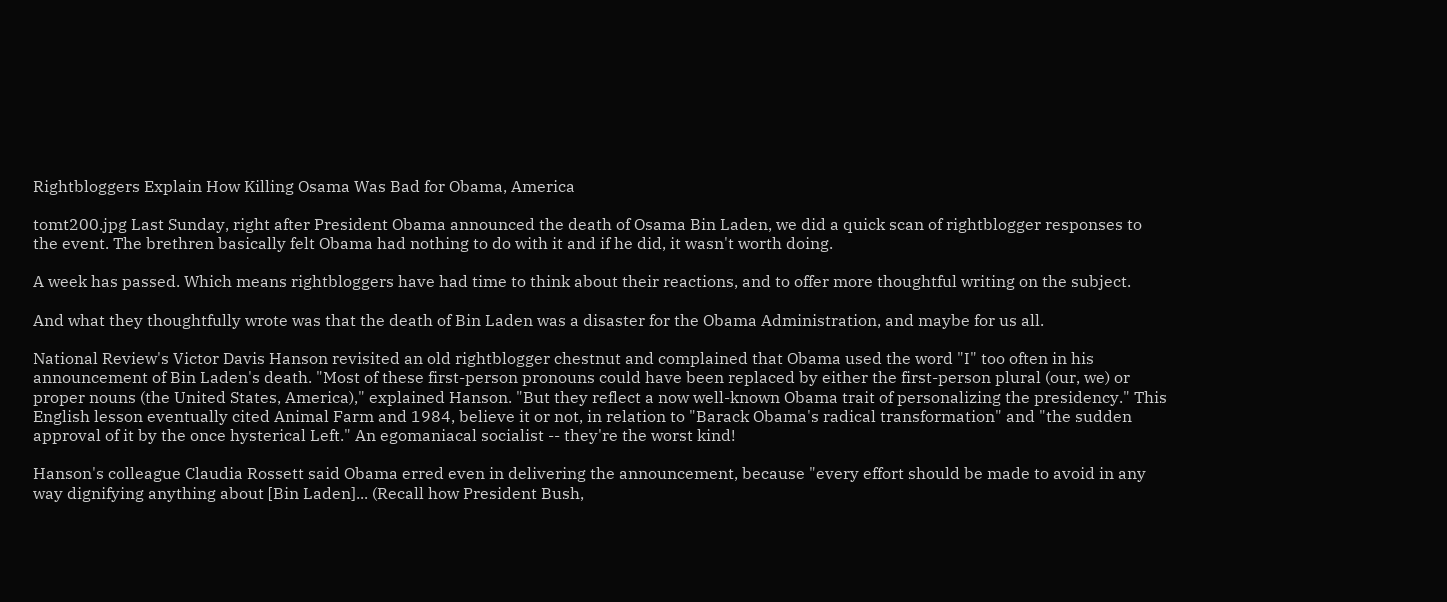Rightbloggers Explain How Killing Osama Was Bad for Obama, America

tomt200.jpg Last Sunday, right after President Obama announced the death of Osama Bin Laden, we did a quick scan of rightblogger responses to the event. The brethren basically felt Obama had nothing to do with it and if he did, it wasn't worth doing.

A week has passed. Which means rightbloggers have had time to think about their reactions, and to offer more thoughtful writing on the subject.

And what they thoughtfully wrote was that the death of Bin Laden was a disaster for the Obama Administration, and maybe for us all.

National Review's Victor Davis Hanson revisited an old rightblogger chestnut and complained that Obama used the word "I" too often in his announcement of Bin Laden's death. "Most of these first-person pronouns could have been replaced by either the first-person plural (our, we) or proper nouns (the United States, America)," explained Hanson. "But they reflect a now well-known Obama trait of personalizing the presidency." This English lesson eventually cited Animal Farm and 1984, believe it or not, in relation to "Barack Obama's radical transformation" and "the sudden approval of it by the once hysterical Left." An egomaniacal socialist -- they're the worst kind!

Hanson's colleague Claudia Rossett said Obama erred even in delivering the announcement, because "every effort should be made to avoid in any way dignifying anything about [Bin Laden]... (Recall how President Bush,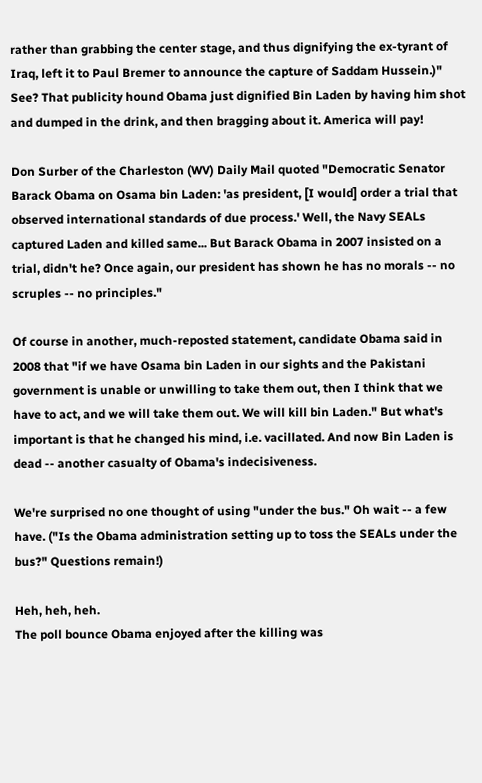rather than grabbing the center stage, and thus dignifying the ex-tyrant of Iraq, left it to Paul Bremer to announce the capture of Saddam Hussein.)" See? That publicity hound Obama just dignified Bin Laden by having him shot and dumped in the drink, and then bragging about it. America will pay!

Don Surber of the Charleston (WV) Daily Mail quoted "Democratic Senator Barack Obama on Osama bin Laden: 'as president, [I would] order a trial that observed international standards of due process.' Well, the Navy SEALs captured Laden and killed same... But Barack Obama in 2007 insisted on a trial, didn't he? Once again, our president has shown he has no morals -- no scruples -- no principles."

Of course in another, much-reposted statement, candidate Obama said in 2008 that "if we have Osama bin Laden in our sights and the Pakistani government is unable or unwilling to take them out, then I think that we have to act, and we will take them out. We will kill bin Laden." But what's important is that he changed his mind, i.e. vacillated. And now Bin Laden is dead -- another casualty of Obama's indecisiveness.

We're surprised no one thought of using "under the bus." Oh wait -- a few have. ("Is the Obama administration setting up to toss the SEALs under the bus?" Questions remain!)

Heh, heh, heh.
The poll bounce Obama enjoyed after the killing was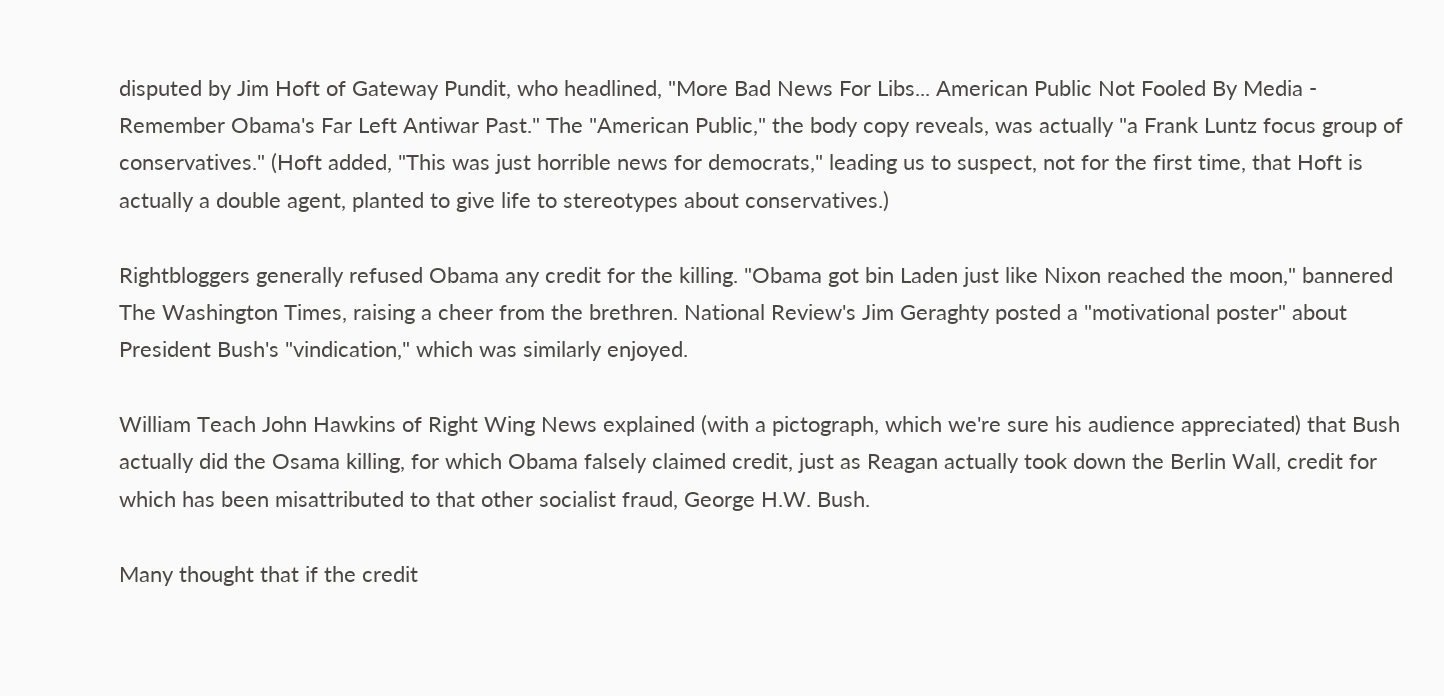disputed by Jim Hoft of Gateway Pundit, who headlined, "More Bad News For Libs... American Public Not Fooled By Media - Remember Obama's Far Left Antiwar Past." The "American Public," the body copy reveals, was actually "a Frank Luntz focus group of conservatives." (Hoft added, "This was just horrible news for democrats," leading us to suspect, not for the first time, that Hoft is actually a double agent, planted to give life to stereotypes about conservatives.)

Rightbloggers generally refused Obama any credit for the killing. "Obama got bin Laden just like Nixon reached the moon," bannered The Washington Times, raising a cheer from the brethren. National Review's Jim Geraghty posted a "motivational poster" about President Bush's "vindication," which was similarly enjoyed.

William Teach John Hawkins of Right Wing News explained (with a pictograph, which we're sure his audience appreciated) that Bush actually did the Osama killing, for which Obama falsely claimed credit, just as Reagan actually took down the Berlin Wall, credit for which has been misattributed to that other socialist fraud, George H.W. Bush.

Many thought that if the credit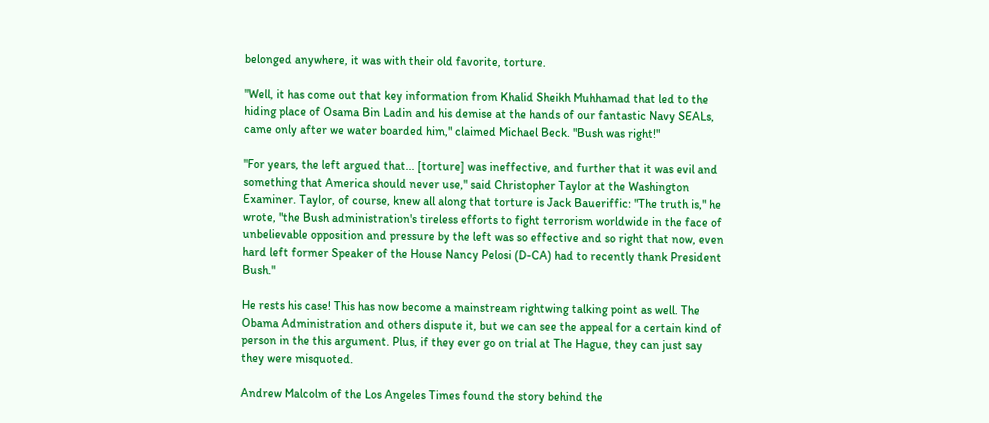belonged anywhere, it was with their old favorite, torture.

"Well, it has come out that key information from Khalid Sheikh Muhhamad that led to the hiding place of Osama Bin Ladin and his demise at the hands of our fantastic Navy SEALs, came only after we water boarded him," claimed Michael Beck. "Bush was right!"

"For years, the left argued that... [torture] was ineffective, and further that it was evil and something that America should never use," said Christopher Taylor at the Washington Examiner. Taylor, of course, knew all along that torture is Jack Baueriffic: "The truth is," he wrote, "the Bush administration's tireless efforts to fight terrorism worldwide in the face of unbelievable opposition and pressure by the left was so effective and so right that now, even hard left former Speaker of the House Nancy Pelosi (D-CA) had to recently thank President Bush."

He rests his case! This has now become a mainstream rightwing talking point as well. The Obama Administration and others dispute it, but we can see the appeal for a certain kind of person in the this argument. Plus, if they ever go on trial at The Hague, they can just say they were misquoted.

Andrew Malcolm of the Los Angeles Times found the story behind the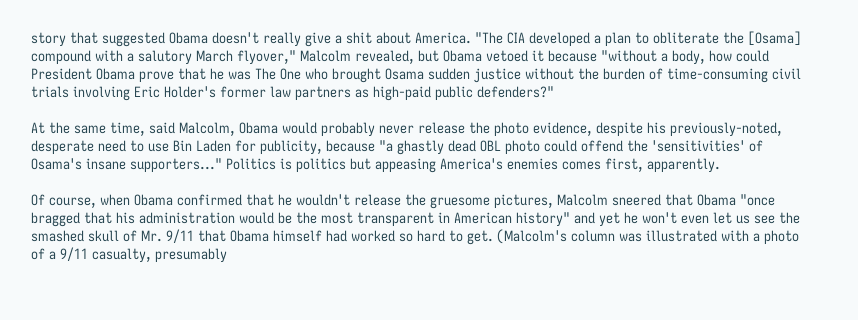story that suggested Obama doesn't really give a shit about America. "The CIA developed a plan to obliterate the [Osama] compound with a salutory March flyover," Malcolm revealed, but Obama vetoed it because "without a body, how could President Obama prove that he was The One who brought Osama sudden justice without the burden of time-consuming civil trials involving Eric Holder's former law partners as high-paid public defenders?"

At the same time, said Malcolm, Obama would probably never release the photo evidence, despite his previously-noted, desperate need to use Bin Laden for publicity, because "a ghastly dead OBL photo could offend the 'sensitivities' of Osama's insane supporters..." Politics is politics but appeasing America's enemies comes first, apparently.

Of course, when Obama confirmed that he wouldn't release the gruesome pictures, Malcolm sneered that Obama "once bragged that his administration would be the most transparent in American history" and yet he won't even let us see the smashed skull of Mr. 9/11 that Obama himself had worked so hard to get. (Malcolm's column was illustrated with a photo of a 9/11 casualty, presumably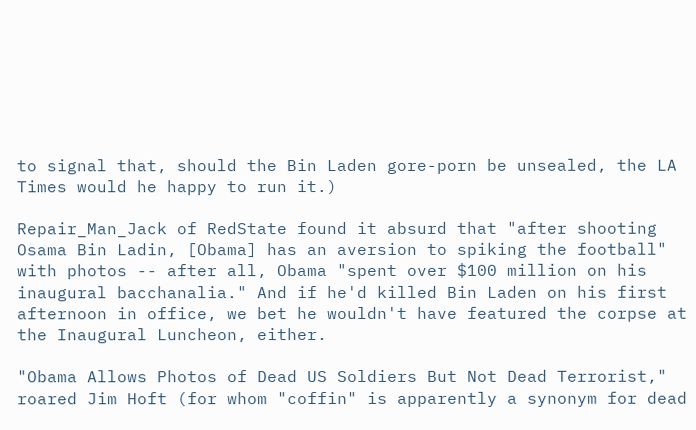to signal that, should the Bin Laden gore-porn be unsealed, the LA Times would he happy to run it.)

Repair_Man_Jack of RedState found it absurd that "after shooting Osama Bin Ladin, [Obama] has an aversion to spiking the football" with photos -- after all, Obama "spent over $100 million on his inaugural bacchanalia." And if he'd killed Bin Laden on his first afternoon in office, we bet he wouldn't have featured the corpse at the Inaugural Luncheon, either.

"Obama Allows Photos of Dead US Soldiers But Not Dead Terrorist," roared Jim Hoft (for whom "coffin" is apparently a synonym for dead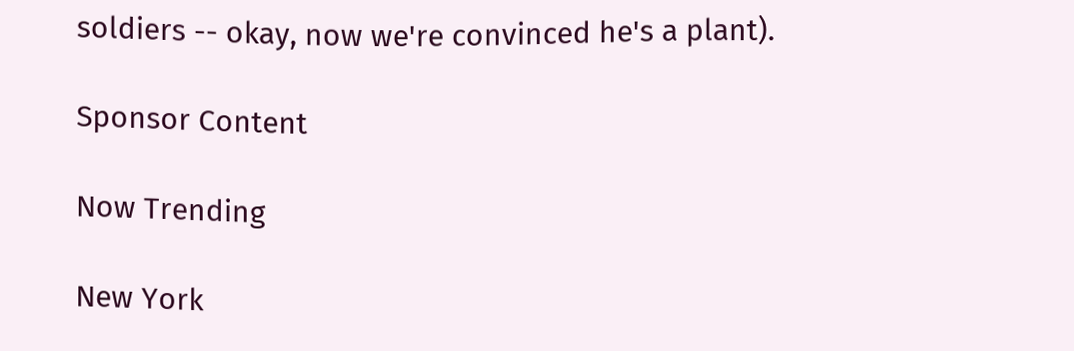soldiers -- okay, now we're convinced he's a plant).

Sponsor Content

Now Trending

New York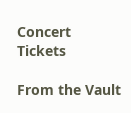Concert Tickets

From the Vault